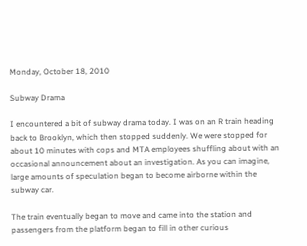Monday, October 18, 2010

Subway Drama

I encountered a bit of subway drama today. I was on an R train heading back to Brooklyn, which then stopped suddenly. We were stopped for about 10 minutes with cops and MTA employees shuffling about with an occasional announcement about an investigation. As you can imagine, large amounts of speculation began to become airborne within the subway car.

The train eventually began to move and came into the station and passengers from the platform began to fill in other curious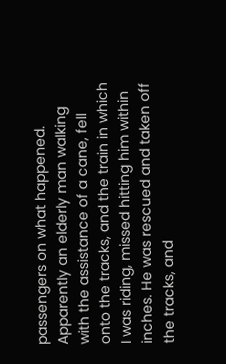passengers on what happened. Apparently an elderly man walking with the assistance of a cane, fell onto the tracks, and the train in which I was riding, missed hitting him within inches. He was rescued and taken off the tracks, and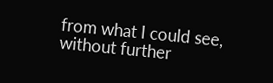from what I could see, without further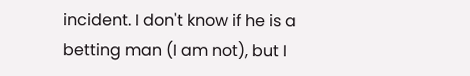incident. I don't know if he is a betting man (I am not), but I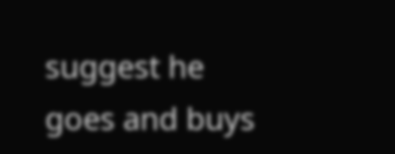suggest he goes and buys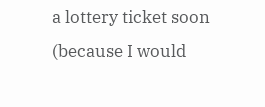a lottery ticket soon (because I would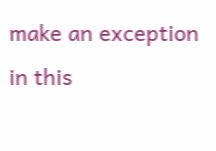make an exception in this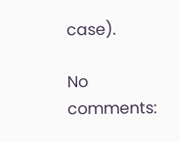case).

No comments: